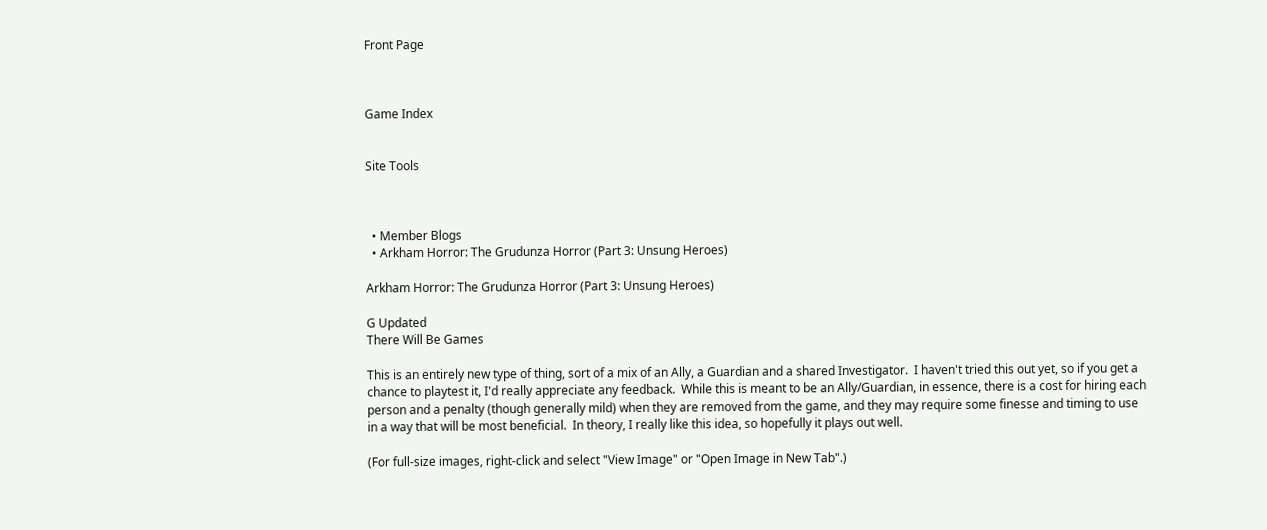Front Page



Game Index


Site Tools



  • Member Blogs
  • Arkham Horror: The Grudunza Horror (Part 3: Unsung Heroes)

Arkham Horror: The Grudunza Horror (Part 3: Unsung Heroes)

G Updated
There Will Be Games

This is an entirely new type of thing, sort of a mix of an Ally, a Guardian and a shared Investigator.  I haven't tried this out yet, so if you get a chance to playtest it, I'd really appreciate any feedback.  While this is meant to be an Ally/Guardian, in essence, there is a cost for hiring each person and a penalty (though generally mild) when they are removed from the game, and they may require some finesse and timing to use in a way that will be most beneficial.  In theory, I really like this idea, so hopefully it plays out well.

(For full-size images, right-click and select "View Image" or "Open Image in New Tab".)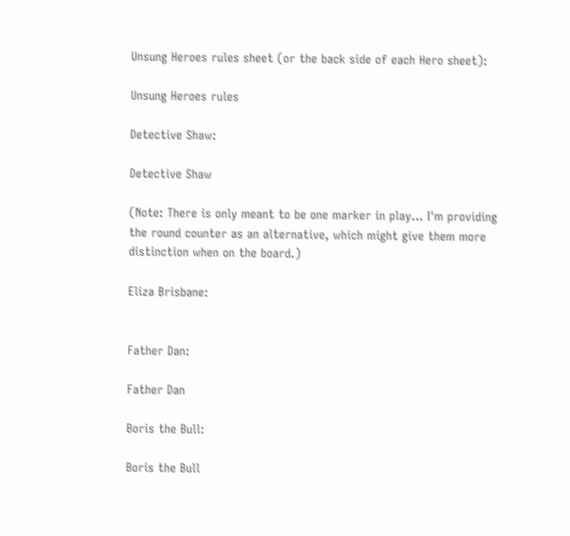Unsung Heroes rules sheet (or the back side of each Hero sheet):

Unsung Heroes rules

Detective Shaw:

Detective Shaw

(Note: There is only meant to be one marker in play... I'm providing the round counter as an alternative, which might give them more distinction when on the board.)

Eliza Brisbane:


Father Dan:

Father Dan

Boris the Bull:

Boris the Bull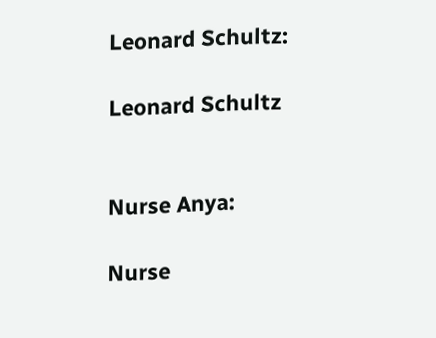Leonard Schultz:

Leonard Schultz


Nurse Anya:

Nurse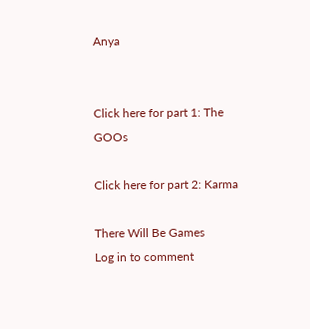Anya


Click here for part 1: The GOOs

Click here for part 2: Karma

There Will Be Games
Log in to comment